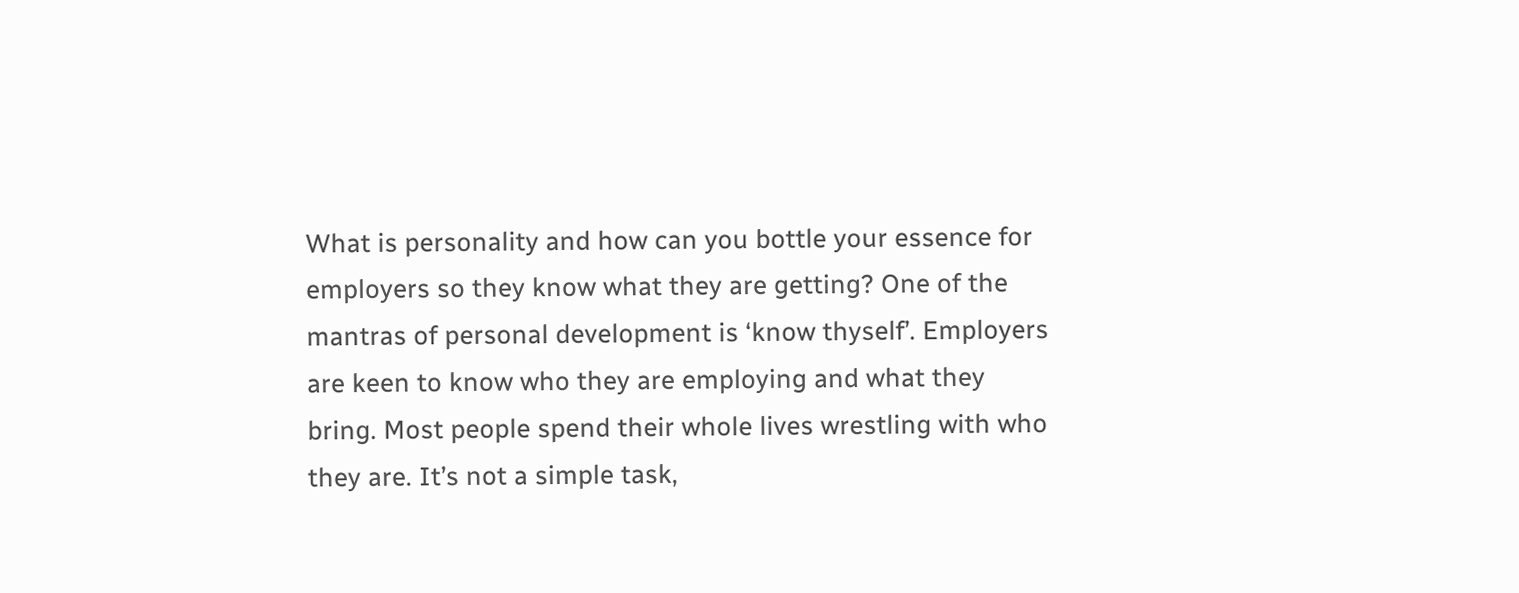What is personality and how can you bottle your essence for employers so they know what they are getting? One of the mantras of personal development is ‘know thyself’. Employers are keen to know who they are employing and what they bring. Most people spend their whole lives wrestling with who they are. It’s not a simple task,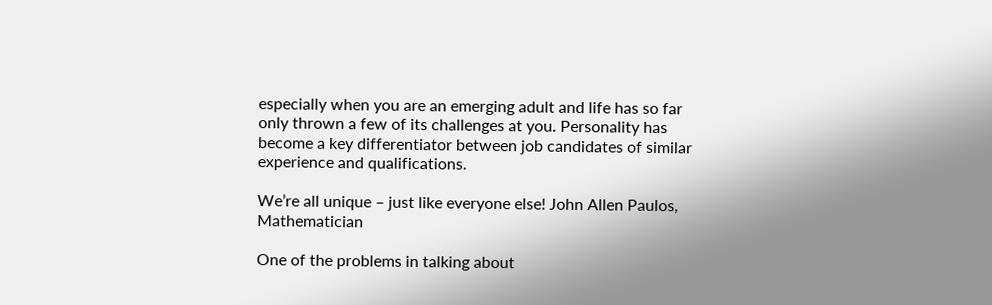especially when you are an emerging adult and life has so far only thrown a few of its challenges at you. Personality has become a key differentiator between job candidates of similar experience and qualifications.

We’re all unique – just like everyone else! John Allen Paulos, Mathematician

One of the problems in talking about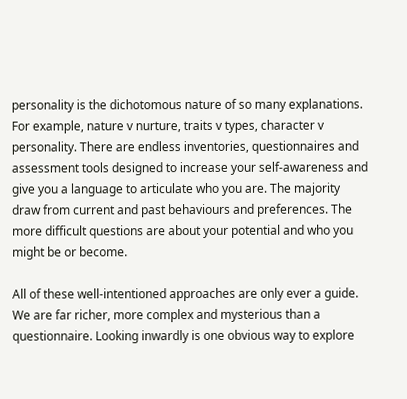personality is the dichotomous nature of so many explanations. For example, nature v nurture, traits v types, character v personality. There are endless inventories, questionnaires and assessment tools designed to increase your self-awareness and give you a language to articulate who you are. The majority draw from current and past behaviours and preferences. The more difficult questions are about your potential and who you might be or become.

All of these well-intentioned approaches are only ever a guide. We are far richer, more complex and mysterious than a questionnaire. Looking inwardly is one obvious way to explore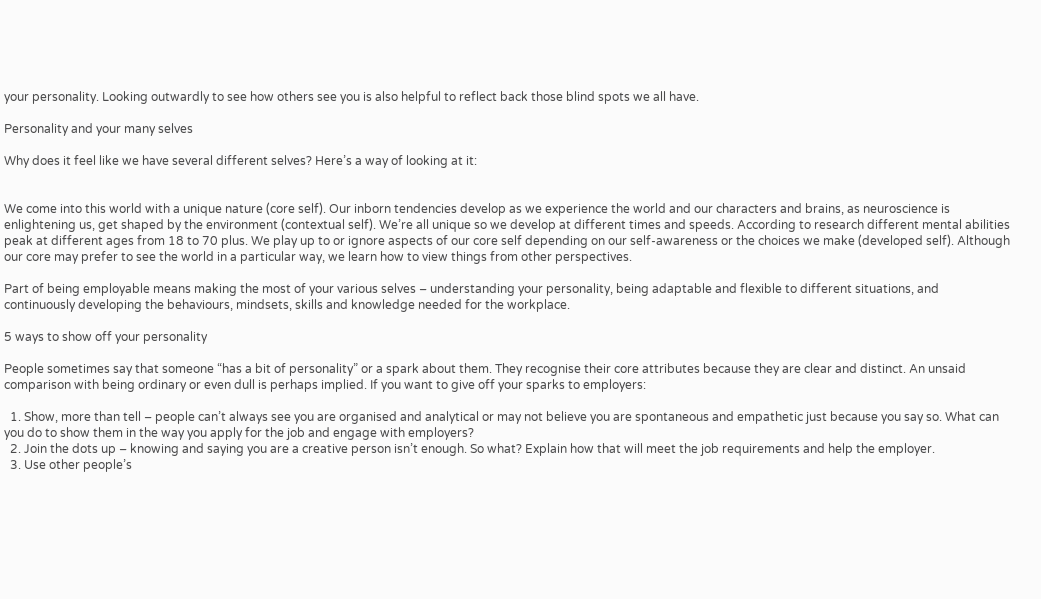your personality. Looking outwardly to see how others see you is also helpful to reflect back those blind spots we all have.

Personality and your many selves

Why does it feel like we have several different selves? Here’s a way of looking at it:


We come into this world with a unique nature (core self). Our inborn tendencies develop as we experience the world and our characters and brains, as neuroscience is enlightening us, get shaped by the environment (contextual self). We’re all unique so we develop at different times and speeds. According to research different mental abilities peak at different ages from 18 to 70 plus. We play up to or ignore aspects of our core self depending on our self-awareness or the choices we make (developed self). Although our core may prefer to see the world in a particular way, we learn how to view things from other perspectives.

Part of being employable means making the most of your various selves – understanding your personality, being adaptable and flexible to different situations, and continuously developing the behaviours, mindsets, skills and knowledge needed for the workplace.

5 ways to show off your personality

People sometimes say that someone “has a bit of personality” or a spark about them. They recognise their core attributes because they are clear and distinct. An unsaid comparison with being ordinary or even dull is perhaps implied. If you want to give off your sparks to employers:

  1. Show, more than tell – people can’t always see you are organised and analytical or may not believe you are spontaneous and empathetic just because you say so. What can you do to show them in the way you apply for the job and engage with employers?
  2. Join the dots up – knowing and saying you are a creative person isn’t enough. So what? Explain how that will meet the job requirements and help the employer.
  3. Use other people’s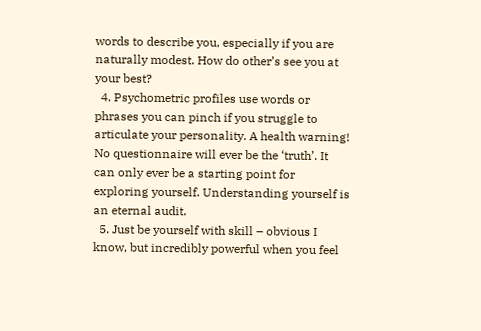words to describe you, especially if you are naturally modest. How do other’s see you at your best?
  4. Psychometric profiles use words or phrases you can pinch if you struggle to articulate your personality. A health warning! No questionnaire will ever be the ‘truth’. It can only ever be a starting point for exploring yourself. Understanding yourself is an eternal audit.
  5. Just be yourself with skill – obvious I know, but incredibly powerful when you feel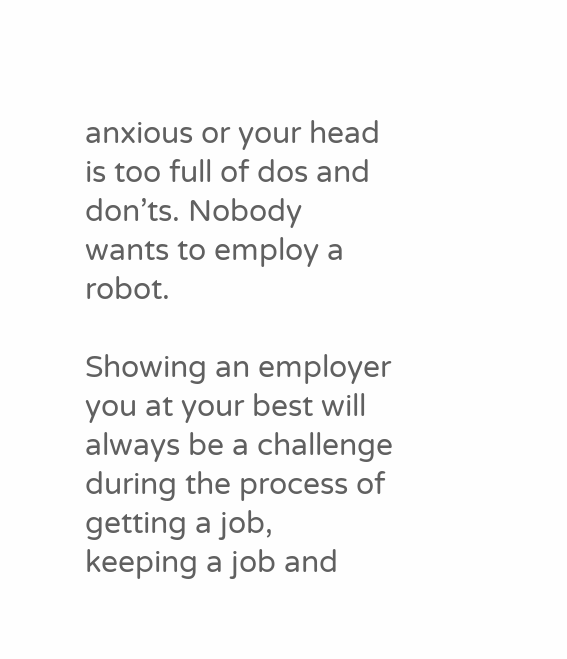anxious or your head is too full of dos and don’ts. Nobody wants to employ a robot.

Showing an employer you at your best will always be a challenge during the process of getting a job, keeping a job and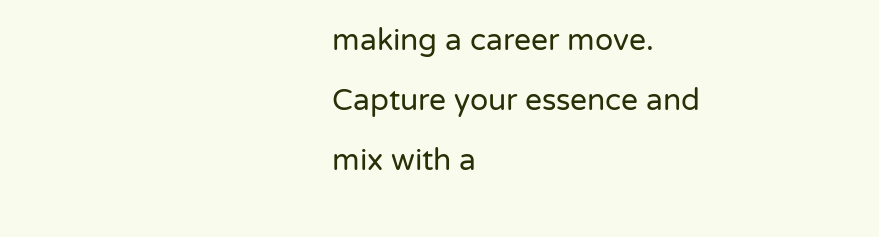making a career move. Capture your essence and mix with a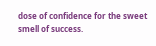dose of confidence for the sweet smell of success.